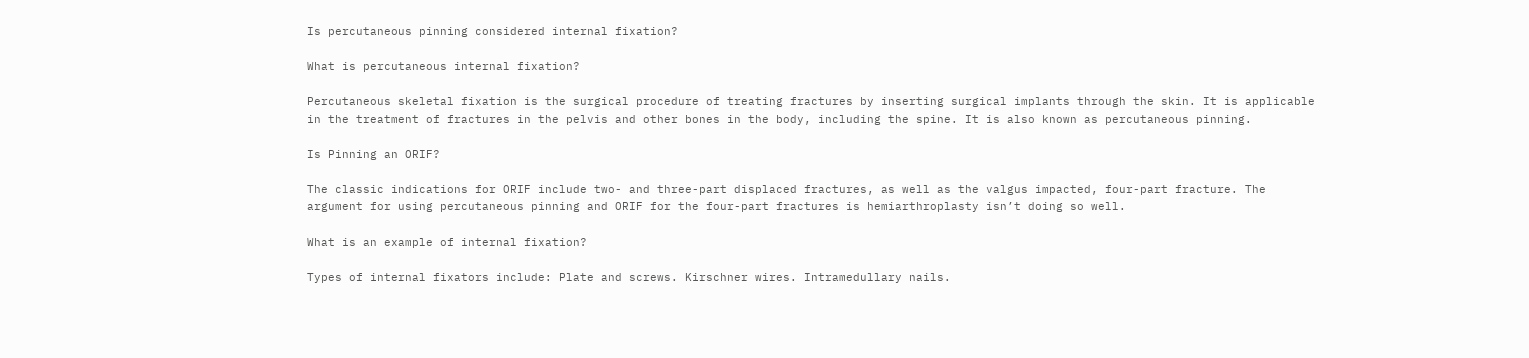Is percutaneous pinning considered internal fixation?

What is percutaneous internal fixation?

Percutaneous skeletal fixation is the surgical procedure of treating fractures by inserting surgical implants through the skin. It is applicable in the treatment of fractures in the pelvis and other bones in the body, including the spine. It is also known as percutaneous pinning.

Is Pinning an ORIF?

The classic indications for ORIF include two- and three-part displaced fractures, as well as the valgus impacted, four-part fracture. The argument for using percutaneous pinning and ORIF for the four-part fractures is hemiarthroplasty isn’t doing so well.

What is an example of internal fixation?

Types of internal fixators include: Plate and screws. Kirschner wires. Intramedullary nails.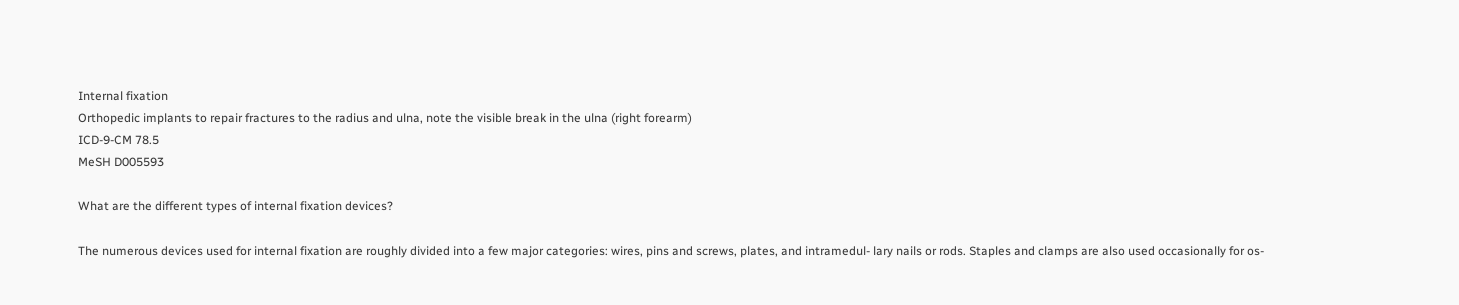Internal fixation
Orthopedic implants to repair fractures to the radius and ulna, note the visible break in the ulna (right forearm)
ICD-9-CM 78.5
MeSH D005593

What are the different types of internal fixation devices?

The numerous devices used for internal fixation are roughly divided into a few major categories: wires, pins and screws, plates, and intramedul- lary nails or rods. Staples and clamps are also used occasionally for os-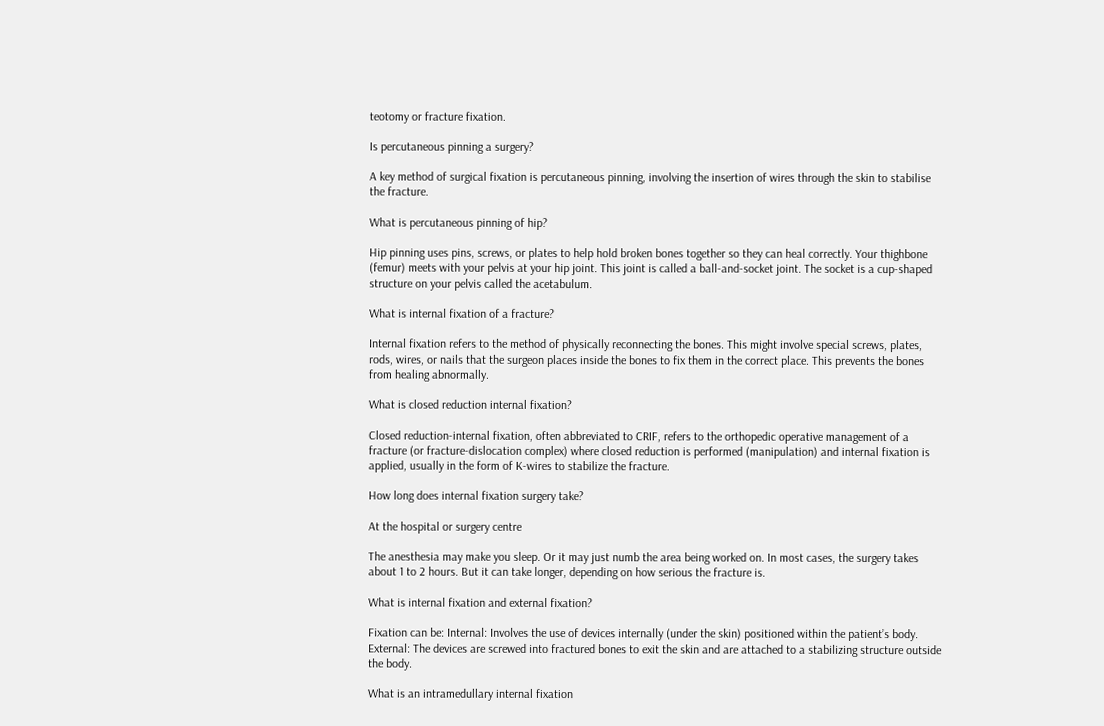teotomy or fracture fixation.

Is percutaneous pinning a surgery?

A key method of surgical fixation is percutaneous pinning, involving the insertion of wires through the skin to stabilise the fracture.

What is percutaneous pinning of hip?

Hip pinning uses pins, screws, or plates to help hold broken bones together so they can heal correctly. Your thighbone (femur) meets with your pelvis at your hip joint. This joint is called a ball-and-socket joint. The socket is a cup-shaped structure on your pelvis called the acetabulum.

What is internal fixation of a fracture?

Internal fixation refers to the method of physically reconnecting the bones. This might involve special screws, plates, rods, wires, or nails that the surgeon places inside the bones to fix them in the correct place. This prevents the bones from healing abnormally.

What is closed reduction internal fixation?

Closed reduction-internal fixation, often abbreviated to CRIF, refers to the orthopedic operative management of a fracture (or fracture-dislocation complex) where closed reduction is performed (manipulation) and internal fixation is applied, usually in the form of K-wires to stabilize the fracture.

How long does internal fixation surgery take?

At the hospital or surgery centre

The anesthesia may make you sleep. Or it may just numb the area being worked on. In most cases, the surgery takes about 1 to 2 hours. But it can take longer, depending on how serious the fracture is.

What is internal fixation and external fixation?

Fixation can be: Internal: Involves the use of devices internally (under the skin) positioned within the patient’s body. External: The devices are screwed into fractured bones to exit the skin and are attached to a stabilizing structure outside the body.

What is an intramedullary internal fixation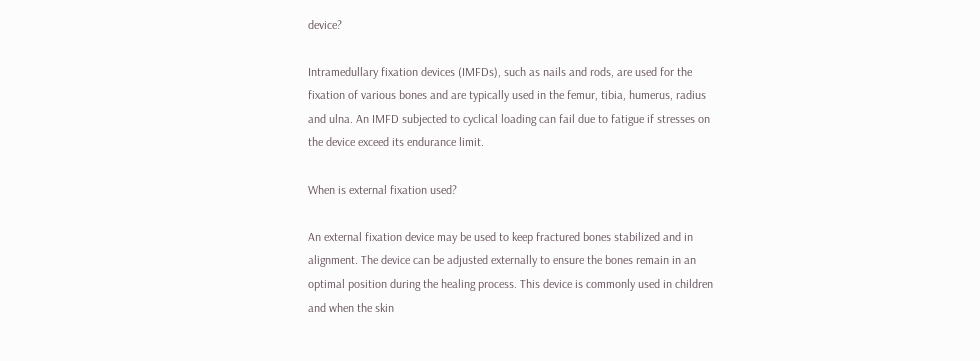device?

Intramedullary fixation devices (IMFDs), such as nails and rods, are used for the fixation of various bones and are typically used in the femur, tibia, humerus, radius and ulna. An IMFD subjected to cyclical loading can fail due to fatigue if stresses on the device exceed its endurance limit.

When is external fixation used?

An external fixation device may be used to keep fractured bones stabilized and in alignment. The device can be adjusted externally to ensure the bones remain in an optimal position during the healing process. This device is commonly used in children and when the skin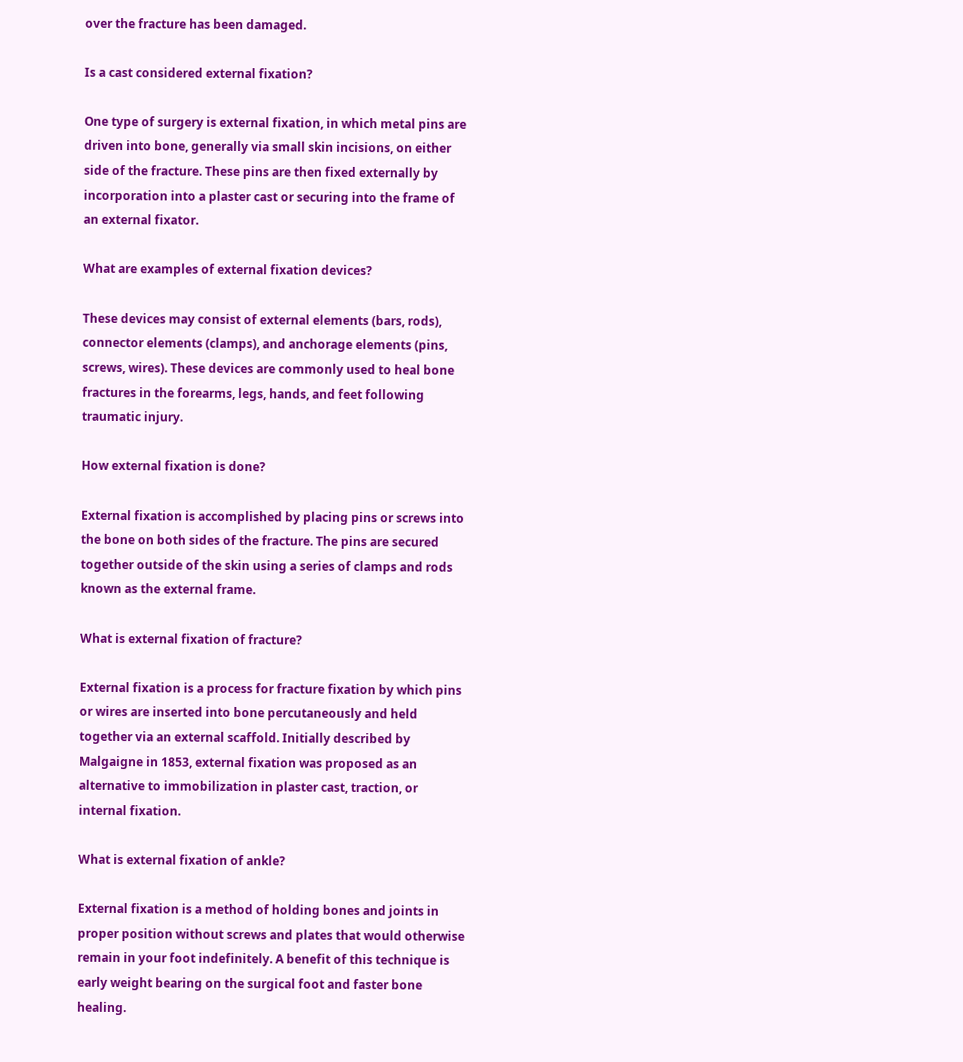over the fracture has been damaged.

Is a cast considered external fixation?

One type of surgery is external fixation, in which metal pins are driven into bone, generally via small skin incisions, on either side of the fracture. These pins are then fixed externally by incorporation into a plaster cast or securing into the frame of an external fixator.

What are examples of external fixation devices?

These devices may consist of external elements (bars, rods), connector elements (clamps), and anchorage elements (pins, screws, wires). These devices are commonly used to heal bone fractures in the forearms, legs, hands, and feet following traumatic injury.

How external fixation is done?

External fixation is accomplished by placing pins or screws into the bone on both sides of the fracture. The pins are secured together outside of the skin using a series of clamps and rods known as the external frame.

What is external fixation of fracture?

External fixation is a process for fracture fixation by which pins or wires are inserted into bone percutaneously and held together via an external scaffold. Initially described by Malgaigne in 1853, external fixation was proposed as an alternative to immobilization in plaster cast, traction, or internal fixation.

What is external fixation of ankle?

External fixation is a method of holding bones and joints in proper position without screws and plates that would otherwise remain in your foot indefinitely. A benefit of this technique is early weight bearing on the surgical foot and faster bone healing.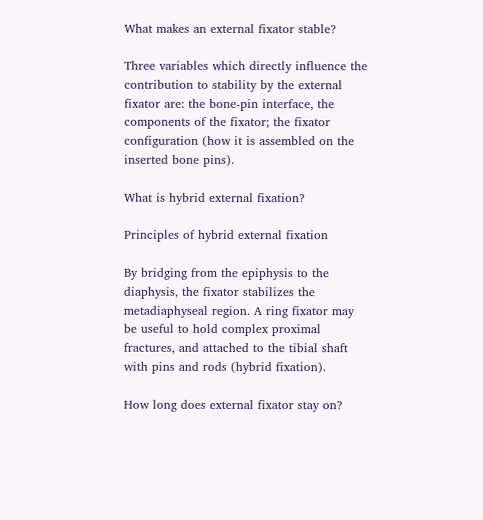What makes an external fixator stable?

Three variables which directly influence the contribution to stability by the external fixator are: the bone-pin interface, the components of the fixator; the fixator configuration (how it is assembled on the inserted bone pins).

What is hybrid external fixation?

Principles of hybrid external fixation

By bridging from the epiphysis to the diaphysis, the fixator stabilizes the metadiaphyseal region. A ring fixator may be useful to hold complex proximal fractures, and attached to the tibial shaft with pins and rods (hybrid fixation).

How long does external fixator stay on?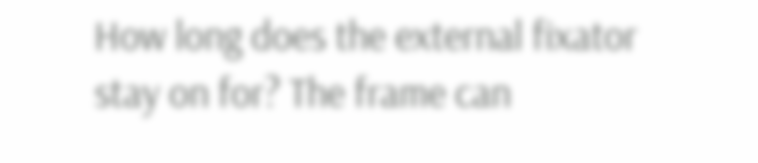How long does the external fixator stay on for? The frame can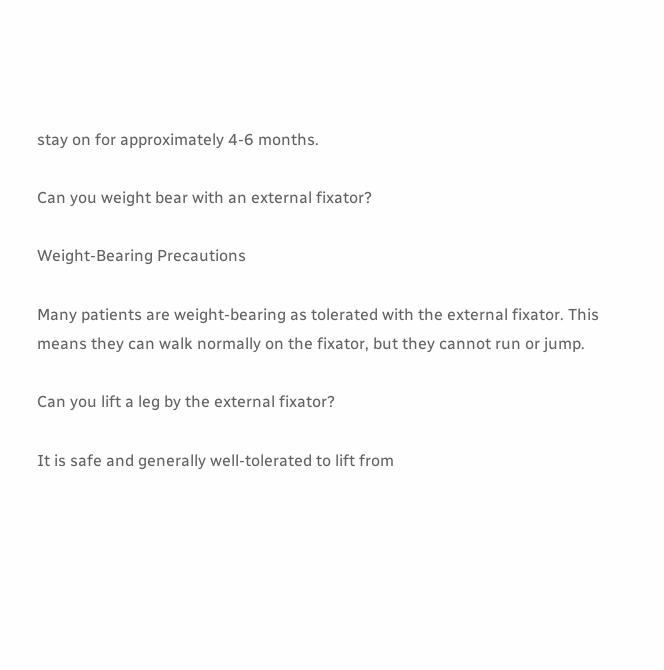stay on for approximately 4-6 months.

Can you weight bear with an external fixator?

Weight-Bearing Precautions

Many patients are weight-bearing as tolerated with the external fixator. This means they can walk normally on the fixator, but they cannot run or jump.

Can you lift a leg by the external fixator?

It is safe and generally well-tolerated to lift from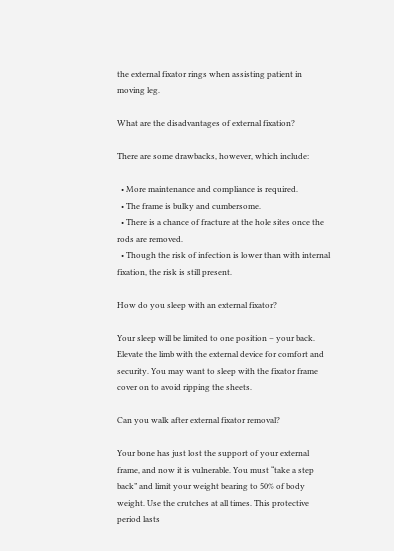the external fixator rings when assisting patient in moving leg.

What are the disadvantages of external fixation?

There are some drawbacks, however, which include:

  • More maintenance and compliance is required.
  • The frame is bulky and cumbersome.
  • There is a chance of fracture at the hole sites once the rods are removed.
  • Though the risk of infection is lower than with internal fixation, the risk is still present.

How do you sleep with an external fixator?

Your sleep will be limited to one position – your back. Elevate the limb with the external device for comfort and security. You may want to sleep with the fixator frame cover on to avoid ripping the sheets.

Can you walk after external fixator removal?

Your bone has just lost the support of your external frame, and now it is vulnerable. You must “take a step back” and limit your weight bearing to 50% of body weight. Use the crutches at all times. This protective period lasts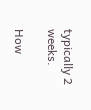typically 2 weeks.

How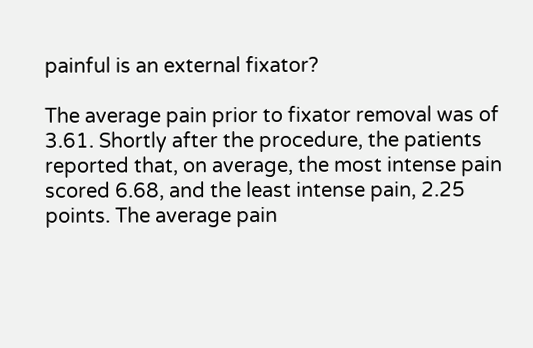painful is an external fixator?

The average pain prior to fixator removal was of 3.61. Shortly after the procedure, the patients reported that, on average, the most intense pain scored 6.68, and the least intense pain, 2.25 points. The average pain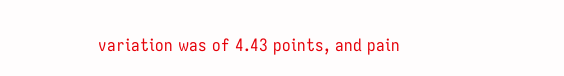variation was of 4.43 points, and pain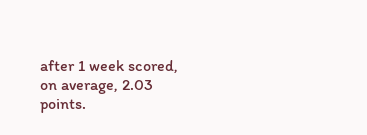after 1 week scored, on average, 2.03 points.